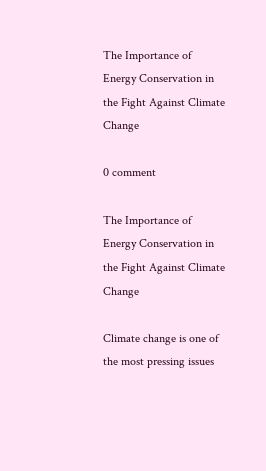The Importance of Energy Conservation in the Fight Against Climate Change

0 comment

The Importance of Energy Conservation in the Fight Against Climate Change

Climate change is one of the most pressing issues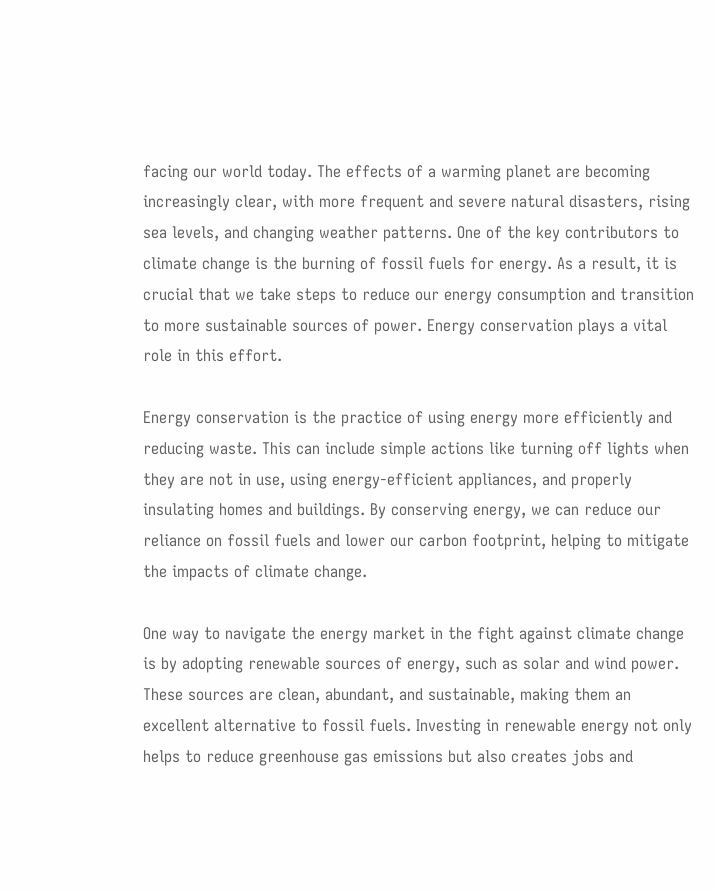facing our world today. The effects of a warming planet are becoming increasingly clear, with more frequent and severe natural disasters, rising sea levels, and changing weather patterns. One of the key contributors to climate change is the burning of fossil fuels for energy. As a result, it is crucial that we take steps to reduce our energy consumption and transition to more sustainable sources of power. Energy conservation plays a vital role in this effort.

Energy conservation is the practice of using energy more efficiently and reducing waste. This can include simple actions like turning off lights when they are not in use, using energy-efficient appliances, and properly insulating homes and buildings. By conserving energy, we can reduce our reliance on fossil fuels and lower our carbon footprint, helping to mitigate the impacts of climate change.

One way to navigate the energy market in the fight against climate change is by adopting renewable sources of energy, such as solar and wind power. These sources are clean, abundant, and sustainable, making them an excellent alternative to fossil fuels. Investing in renewable energy not only helps to reduce greenhouse gas emissions but also creates jobs and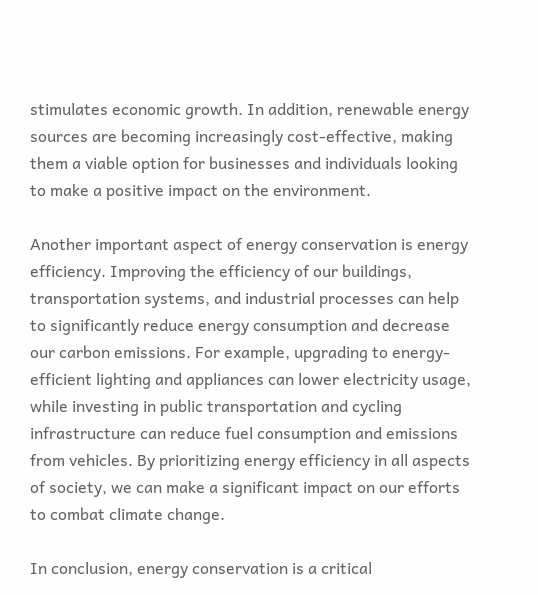stimulates economic growth. In addition, renewable energy sources are becoming increasingly cost-effective, making them a viable option for businesses and individuals looking to make a positive impact on the environment.

Another important aspect of energy conservation is energy efficiency. Improving the efficiency of our buildings, transportation systems, and industrial processes can help to significantly reduce energy consumption and decrease our carbon emissions. For example, upgrading to energy-efficient lighting and appliances can lower electricity usage, while investing in public transportation and cycling infrastructure can reduce fuel consumption and emissions from vehicles. By prioritizing energy efficiency in all aspects of society, we can make a significant impact on our efforts to combat climate change.

In conclusion, energy conservation is a critical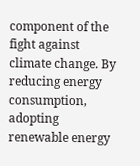component of the fight against climate change. By reducing energy consumption, adopting renewable energy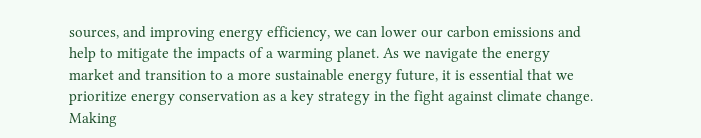sources, and improving energy efficiency, we can lower our carbon emissions and help to mitigate the impacts of a warming planet. As we navigate the energy market and transition to a more sustainable energy future, it is essential that we prioritize energy conservation as a key strategy in the fight against climate change. Making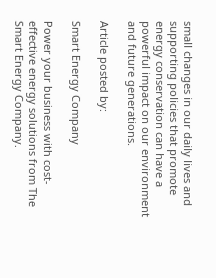small changes in our daily lives and supporting policies that promote energy conservation can have a powerful impact on our environment and future generations.

Article posted by:

Smart Energy Company

Power your business with cost-effective energy solutions from The Smart Energy Company.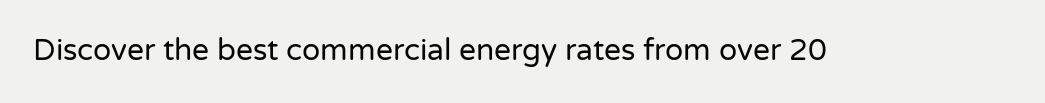Discover the best commercial energy rates from over 20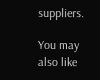suppliers.

You may also like